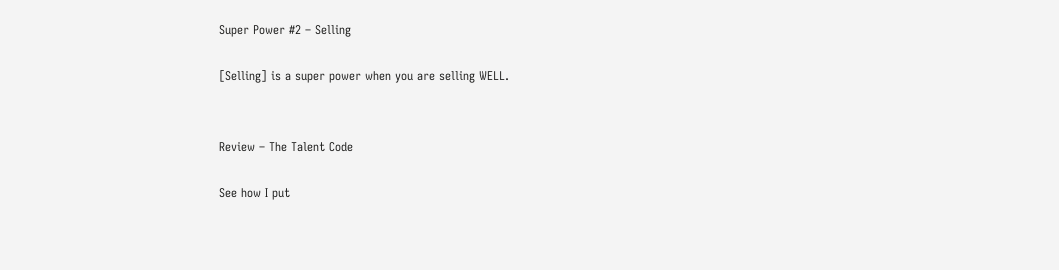Super Power #2 – Selling

[Selling] is a super power when you are selling WELL.


Review – The Talent Code

See how I put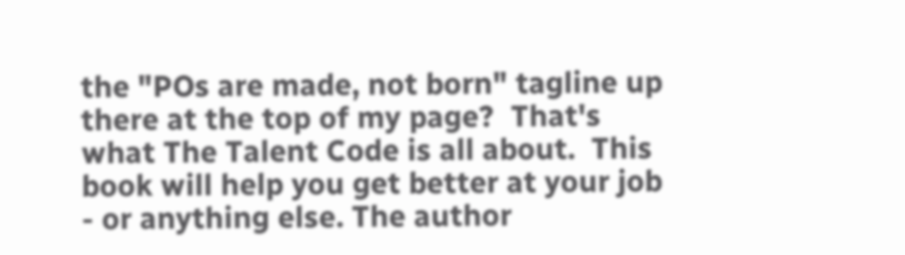the "POs are made, not born" tagline up there at the top of my page?  That's what The Talent Code is all about.  This book will help you get better at your job - or anything else. The author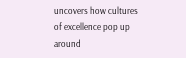uncovers how cultures of excellence pop up around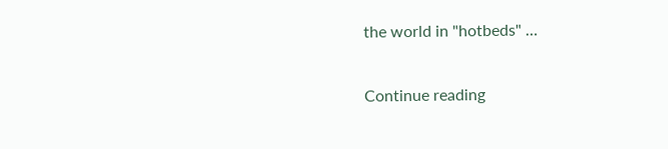the world in "hotbeds" …

Continue reading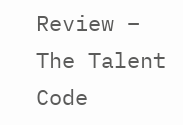Review – The Talent Code